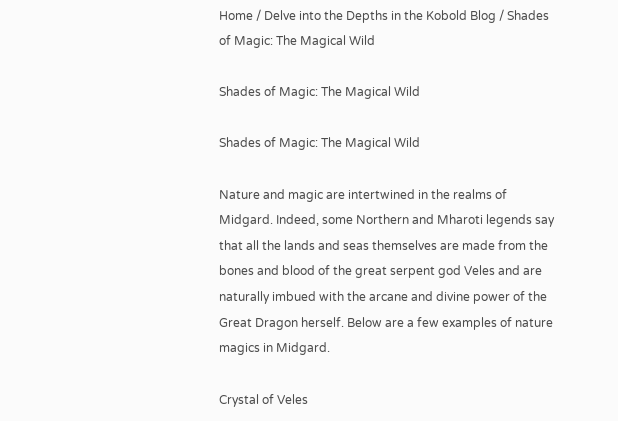Home / Delve into the Depths in the Kobold Blog / Shades of Magic: The Magical Wild

Shades of Magic: The Magical Wild

Shades of Magic: The Magical Wild

Nature and magic are intertwined in the realms of Midgard. Indeed, some Northern and Mharoti legends say that all the lands and seas themselves are made from the bones and blood of the great serpent god Veles and are naturally imbued with the arcane and divine power of the Great Dragon herself. Below are a few examples of nature magics in Midgard.

Crystal of Veles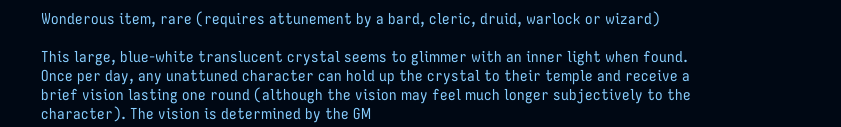Wonderous item, rare (requires attunement by a bard, cleric, druid, warlock or wizard)

This large, blue-white translucent crystal seems to glimmer with an inner light when found. Once per day, any unattuned character can hold up the crystal to their temple and receive a brief vision lasting one round (although the vision may feel much longer subjectively to the character). The vision is determined by the GM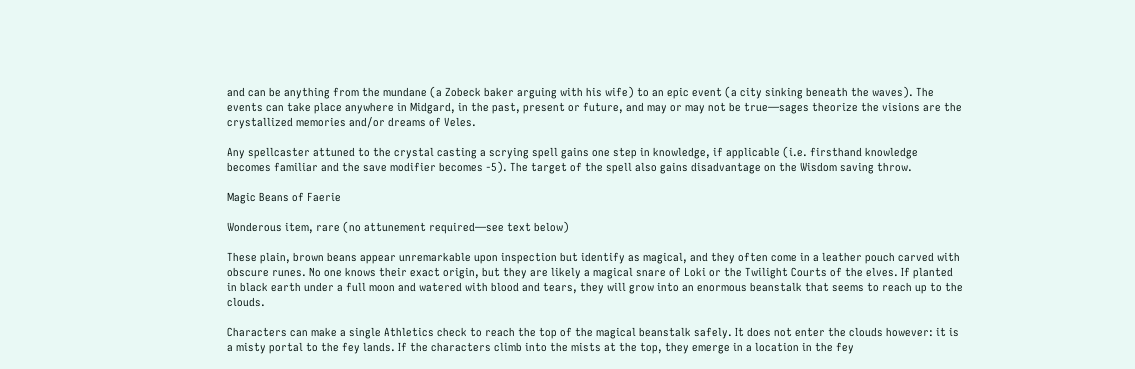and can be anything from the mundane (a Zobeck baker arguing with his wife) to an epic event (a city sinking beneath the waves). The events can take place anywhere in Midgard, in the past, present or future, and may or may not be true—sages theorize the visions are the crystallized memories and/or dreams of Veles.

Any spellcaster attuned to the crystal casting a scrying spell gains one step in knowledge, if applicable (i.e. firsthand knowledge becomes familiar and the save modifier becomes -5). The target of the spell also gains disadvantage on the Wisdom saving throw.

Magic Beans of Faerie

Wonderous item, rare (no attunement required—see text below)

These plain, brown beans appear unremarkable upon inspection but identify as magical, and they often come in a leather pouch carved with obscure runes. No one knows their exact origin, but they are likely a magical snare of Loki or the Twilight Courts of the elves. If planted in black earth under a full moon and watered with blood and tears, they will grow into an enormous beanstalk that seems to reach up to the clouds.

Characters can make a single Athletics check to reach the top of the magical beanstalk safely. It does not enter the clouds however: it is a misty portal to the fey lands. If the characters climb into the mists at the top, they emerge in a location in the fey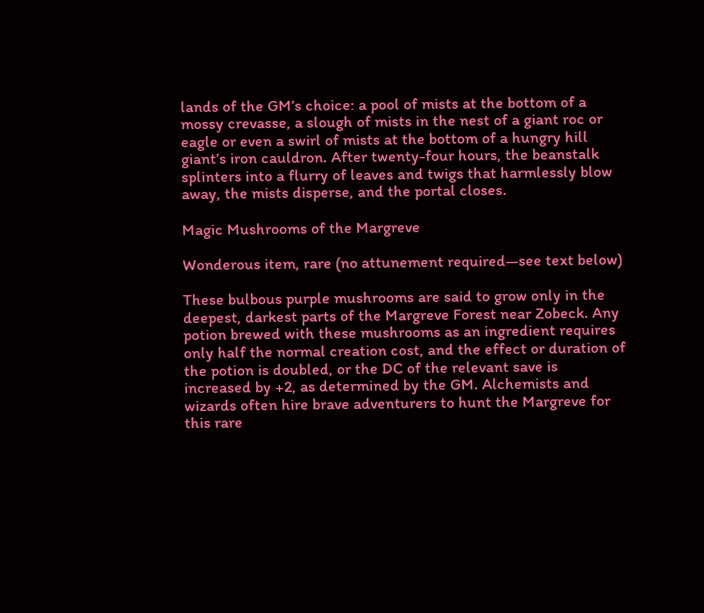lands of the GM’s choice: a pool of mists at the bottom of a mossy crevasse, a slough of mists in the nest of a giant roc or eagle or even a swirl of mists at the bottom of a hungry hill giant’s iron cauldron. After twenty-four hours, the beanstalk splinters into a flurry of leaves and twigs that harmlessly blow away, the mists disperse, and the portal closes.

Magic Mushrooms of the Margreve

Wonderous item, rare (no attunement required—see text below)

These bulbous purple mushrooms are said to grow only in the deepest, darkest parts of the Margreve Forest near Zobeck. Any potion brewed with these mushrooms as an ingredient requires only half the normal creation cost, and the effect or duration of the potion is doubled, or the DC of the relevant save is increased by +2, as determined by the GM. Alchemists and wizards often hire brave adventurers to hunt the Margreve for this rare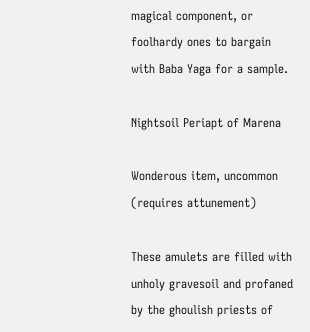magical component, or foolhardy ones to bargain with Baba Yaga for a sample.

Nightsoil Periapt of Marena

Wonderous item, uncommon (requires attunement)

These amulets are filled with unholy gravesoil and profaned by the ghoulish priests of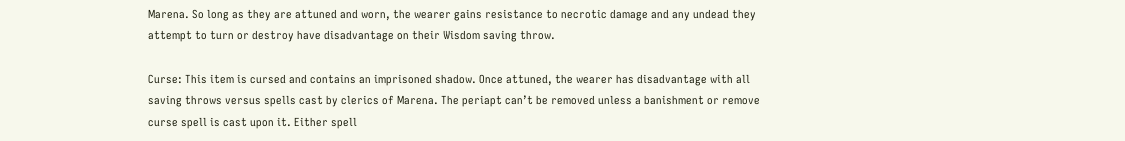Marena. So long as they are attuned and worn, the wearer gains resistance to necrotic damage and any undead they attempt to turn or destroy have disadvantage on their Wisdom saving throw.

Curse: This item is cursed and contains an imprisoned shadow. Once attuned, the wearer has disadvantage with all saving throws versus spells cast by clerics of Marena. The periapt can’t be removed unless a banishment or remove curse spell is cast upon it. Either spell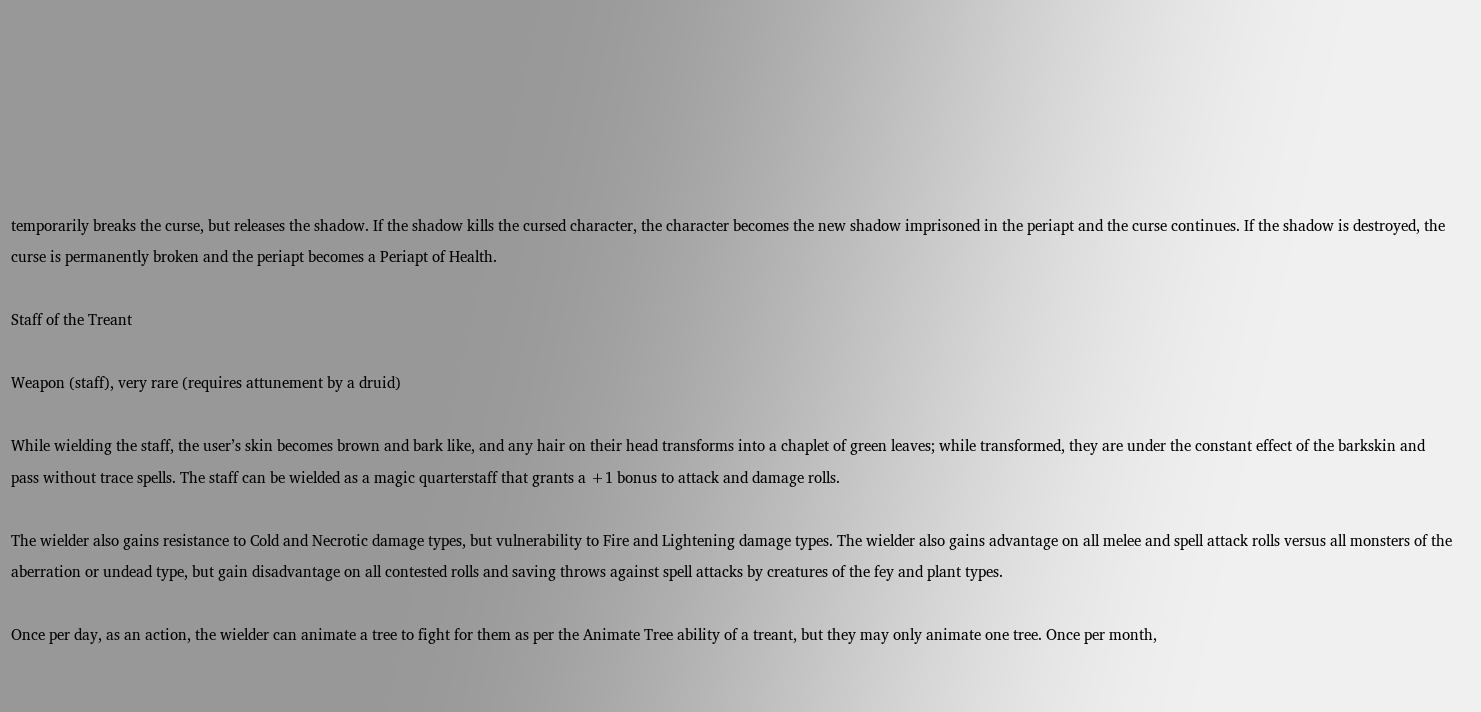temporarily breaks the curse, but releases the shadow. If the shadow kills the cursed character, the character becomes the new shadow imprisoned in the periapt and the curse continues. If the shadow is destroyed, the curse is permanently broken and the periapt becomes a Periapt of Health.

Staff of the Treant

Weapon (staff), very rare (requires attunement by a druid)

While wielding the staff, the user’s skin becomes brown and bark like, and any hair on their head transforms into a chaplet of green leaves; while transformed, they are under the constant effect of the barkskin and pass without trace spells. The staff can be wielded as a magic quarterstaff that grants a +1 bonus to attack and damage rolls.

The wielder also gains resistance to Cold and Necrotic damage types, but vulnerability to Fire and Lightening damage types. The wielder also gains advantage on all melee and spell attack rolls versus all monsters of the aberration or undead type, but gain disadvantage on all contested rolls and saving throws against spell attacks by creatures of the fey and plant types.

Once per day, as an action, the wielder can animate a tree to fight for them as per the Animate Tree ability of a treant, but they may only animate one tree. Once per month,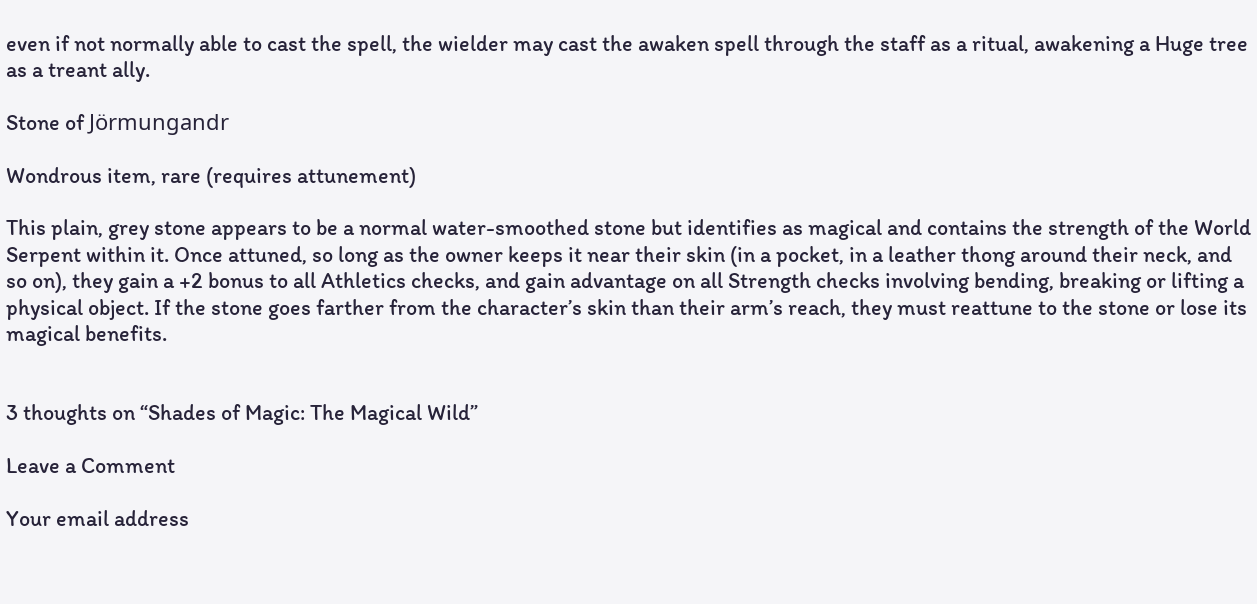even if not normally able to cast the spell, the wielder may cast the awaken spell through the staff as a ritual, awakening a Huge tree as a treant ally.

Stone of Jörmungandr

Wondrous item, rare (requires attunement)

This plain, grey stone appears to be a normal water-smoothed stone but identifies as magical and contains the strength of the World Serpent within it. Once attuned, so long as the owner keeps it near their skin (in a pocket, in a leather thong around their neck, and so on), they gain a +2 bonus to all Athletics checks, and gain advantage on all Strength checks involving bending, breaking or lifting a physical object. If the stone goes farther from the character’s skin than their arm’s reach, they must reattune to the stone or lose its magical benefits.


3 thoughts on “Shades of Magic: The Magical Wild”

Leave a Comment

Your email address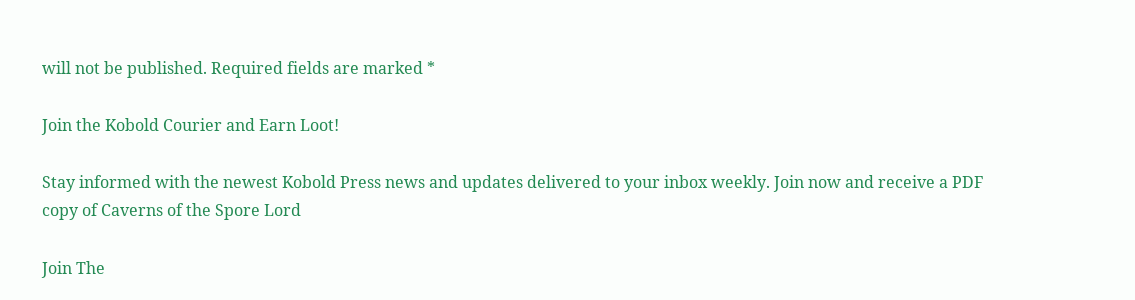will not be published. Required fields are marked *

Join the Kobold Courier and Earn Loot!

Stay informed with the newest Kobold Press news and updates delivered to your inbox weekly. Join now and receive a PDF copy of Caverns of the Spore Lord

Join The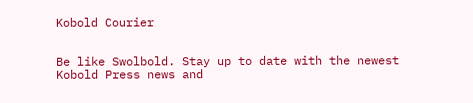Kobold Courier


Be like Swolbold. Stay up to date with the newest Kobold Press news and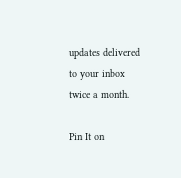updates delivered to your inbox twice a month.

Pin It on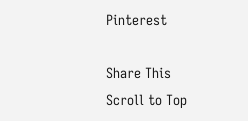Pinterest

Share This
Scroll to Top